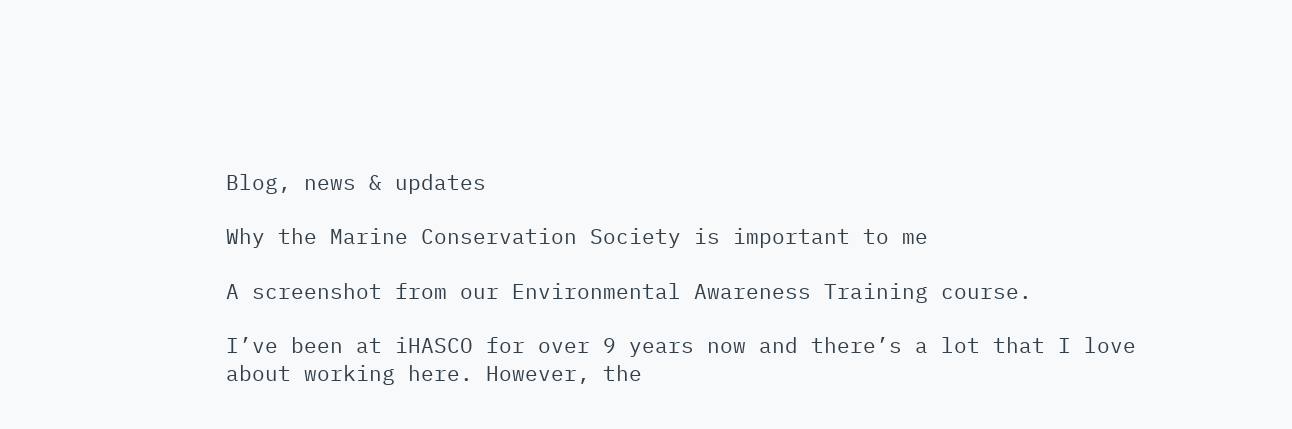Blog, news & updates

Why the Marine Conservation Society is important to me

A screenshot from our Environmental Awareness Training course.

I’ve been at iHASCO for over 9 years now and there’s a lot that I love about working here. However, the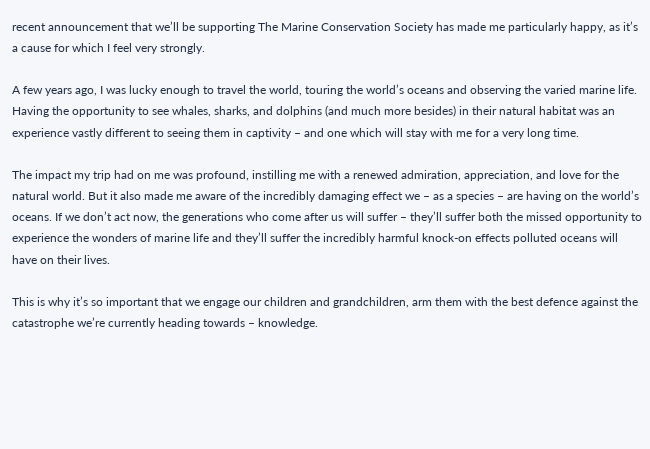recent announcement that we’ll be supporting The Marine Conservation Society has made me particularly happy, as it’s a cause for which I feel very strongly.

A few years ago, I was lucky enough to travel the world, touring the world’s oceans and observing the varied marine life. Having the opportunity to see whales, sharks, and dolphins (and much more besides) in their natural habitat was an experience vastly different to seeing them in captivity – and one which will stay with me for a very long time.

The impact my trip had on me was profound, instilling me with a renewed admiration, appreciation, and love for the natural world. But it also made me aware of the incredibly damaging effect we – as a species – are having on the world’s oceans. If we don’t act now, the generations who come after us will suffer – they’ll suffer both the missed opportunity to experience the wonders of marine life and they’ll suffer the incredibly harmful knock-on effects polluted oceans will have on their lives.

This is why it’s so important that we engage our children and grandchildren, arm them with the best defence against the catastrophe we’re currently heading towards – knowledge.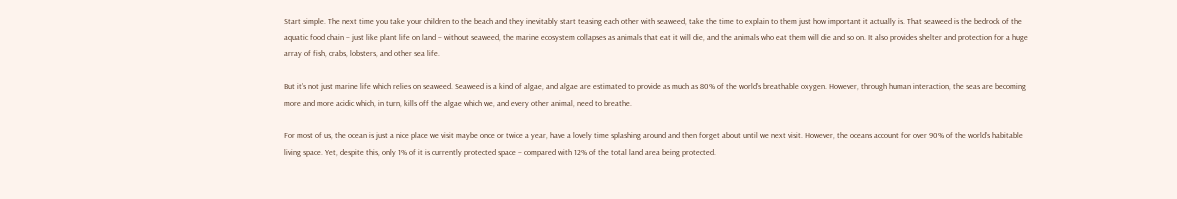Start simple. The next time you take your children to the beach and they inevitably start teasing each other with seaweed, take the time to explain to them just how important it actually is. That seaweed is the bedrock of the aquatic food chain – just like plant life on land – without seaweed, the marine ecosystem collapses as animals that eat it will die, and the animals who eat them will die and so on. It also provides shelter and protection for a huge array of fish, crabs, lobsters, and other sea life.

But it’s not just marine life which relies on seaweed. Seaweed is a kind of algae, and algae are estimated to provide as much as 80% of the world’s breathable oxygen. However, through human interaction, the seas are becoming more and more acidic which, in turn, kills off the algae which we, and every other animal, need to breathe.

For most of us, the ocean is just a nice place we visit maybe once or twice a year, have a lovely time splashing around and then forget about until we next visit. However, the oceans account for over 90% of the world’s habitable living space. Yet, despite this, only 1% of it is currently protected space – compared with 12% of the total land area being protected.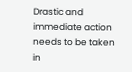Drastic and immediate action needs to be taken in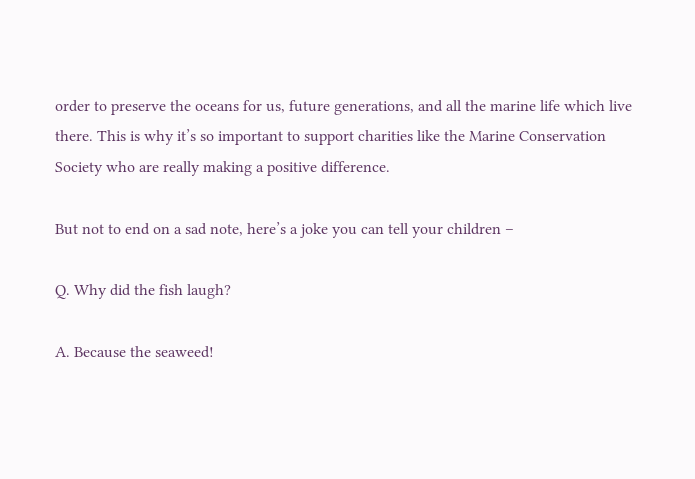order to preserve the oceans for us, future generations, and all the marine life which live there. This is why it’s so important to support charities like the Marine Conservation Society who are really making a positive difference.

But not to end on a sad note, here’s a joke you can tell your children –

Q. Why did the fish laugh?

A. Because the seaweed!